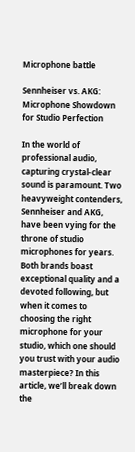Microphone battle

Sennheiser vs. AKG: Microphone Showdown for Studio Perfection

In the world of professional audio, capturing crystal-clear sound is paramount. Two heavyweight contenders, Sennheiser and AKG, have been vying for the throne of studio microphones for years. Both brands boast exceptional quality and a devoted following, but when it comes to choosing the right microphone for your studio, which one should you trust with your audio masterpiece? In this article, we’ll break down the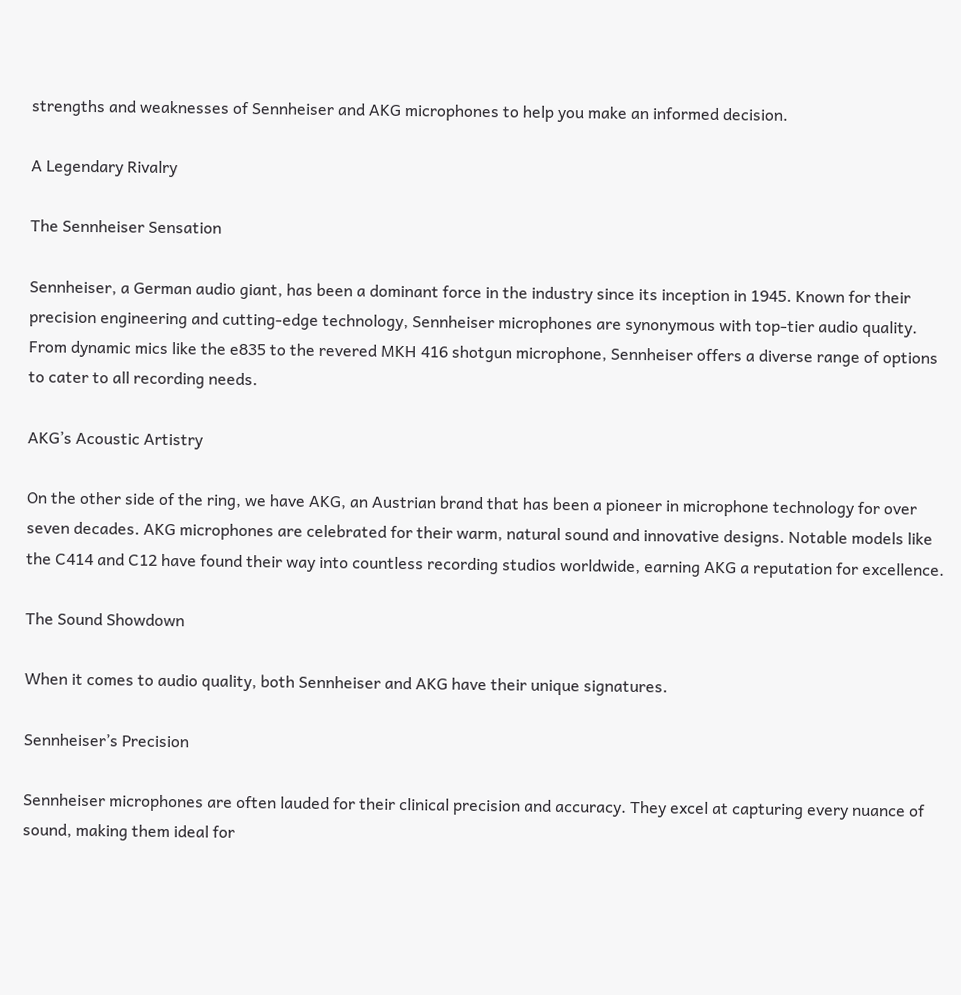strengths and weaknesses of Sennheiser and AKG microphones to help you make an informed decision.

A Legendary Rivalry

The Sennheiser Sensation

Sennheiser, a German audio giant, has been a dominant force in the industry since its inception in 1945. Known for their precision engineering and cutting-edge technology, Sennheiser microphones are synonymous with top-tier audio quality. From dynamic mics like the e835 to the revered MKH 416 shotgun microphone, Sennheiser offers a diverse range of options to cater to all recording needs.

AKG’s Acoustic Artistry

On the other side of the ring, we have AKG, an Austrian brand that has been a pioneer in microphone technology for over seven decades. AKG microphones are celebrated for their warm, natural sound and innovative designs. Notable models like the C414 and C12 have found their way into countless recording studios worldwide, earning AKG a reputation for excellence.

The Sound Showdown

When it comes to audio quality, both Sennheiser and AKG have their unique signatures.

Sennheiser’s Precision

Sennheiser microphones are often lauded for their clinical precision and accuracy. They excel at capturing every nuance of sound, making them ideal for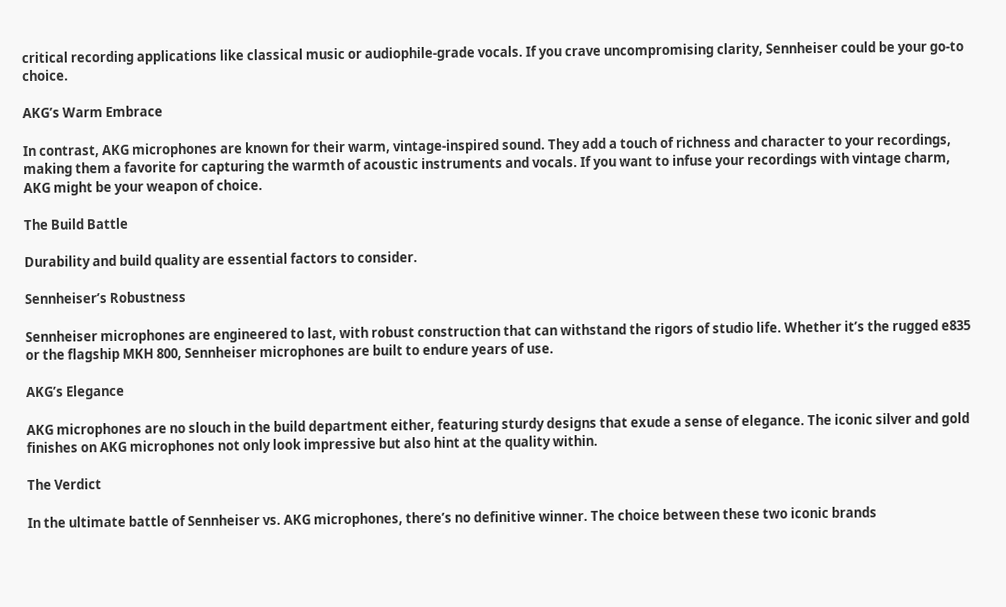critical recording applications like classical music or audiophile-grade vocals. If you crave uncompromising clarity, Sennheiser could be your go-to choice.

AKG’s Warm Embrace

In contrast, AKG microphones are known for their warm, vintage-inspired sound. They add a touch of richness and character to your recordings, making them a favorite for capturing the warmth of acoustic instruments and vocals. If you want to infuse your recordings with vintage charm, AKG might be your weapon of choice.

The Build Battle

Durability and build quality are essential factors to consider.

Sennheiser’s Robustness

Sennheiser microphones are engineered to last, with robust construction that can withstand the rigors of studio life. Whether it’s the rugged e835 or the flagship MKH 800, Sennheiser microphones are built to endure years of use.

AKG’s Elegance

AKG microphones are no slouch in the build department either, featuring sturdy designs that exude a sense of elegance. The iconic silver and gold finishes on AKG microphones not only look impressive but also hint at the quality within.

The Verdict

In the ultimate battle of Sennheiser vs. AKG microphones, there’s no definitive winner. The choice between these two iconic brands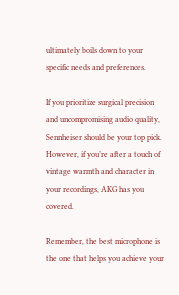ultimately boils down to your specific needs and preferences.

If you prioritize surgical precision and uncompromising audio quality, Sennheiser should be your top pick. However, if you’re after a touch of vintage warmth and character in your recordings, AKG has you covered.

Remember, the best microphone is the one that helps you achieve your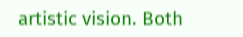artistic vision. Both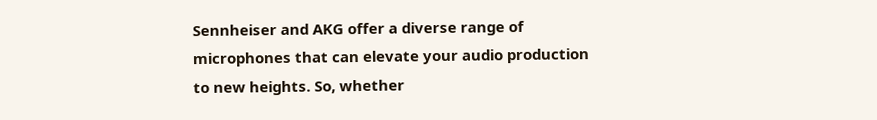Sennheiser and AKG offer a diverse range of microphones that can elevate your audio production to new heights. So, whether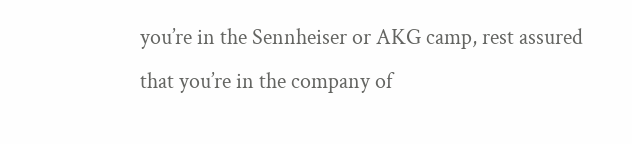you’re in the Sennheiser or AKG camp, rest assured that you’re in the company of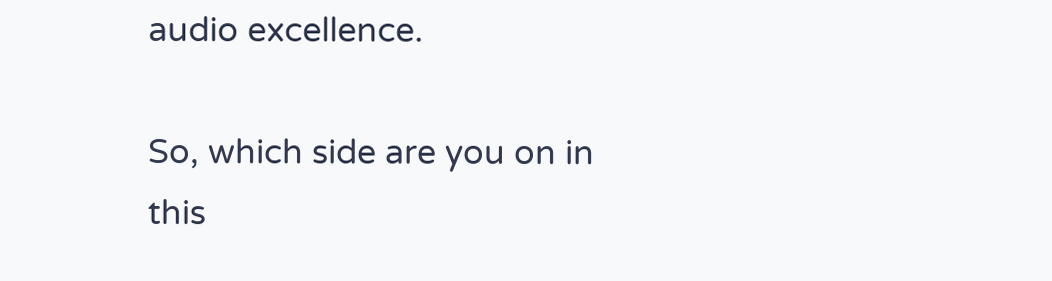audio excellence.

So, which side are you on in this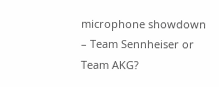microphone showdown – Team Sennheiser or Team AKG?